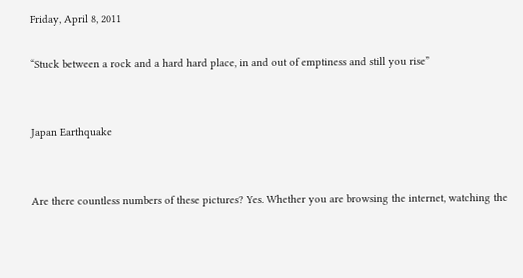Friday, April 8, 2011

“Stuck between a rock and a hard hard place, in and out of emptiness and still you rise”


Japan Earthquake


Are there countless numbers of these pictures? Yes. Whether you are browsing the internet, watching the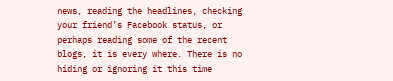news, reading the headlines, checking your friend’s Facebook status, or perhaps reading some of the recent blogs, it is every where. There is no hiding or ignoring it this time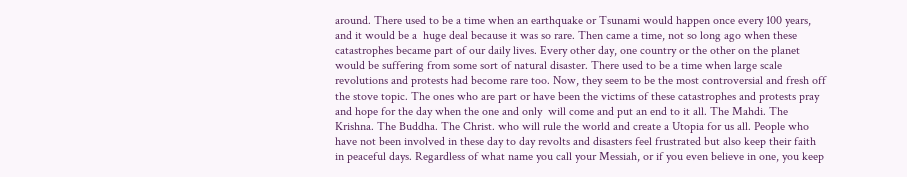around. There used to be a time when an earthquake or Tsunami would happen once every 100 years, and it would be a  huge deal because it was so rare. Then came a time, not so long ago when these catastrophes became part of our daily lives. Every other day, one country or the other on the planet would be suffering from some sort of natural disaster. There used to be a time when large scale revolutions and protests had become rare too. Now, they seem to be the most controversial and fresh off the stove topic. The ones who are part or have been the victims of these catastrophes and protests pray and hope for the day when the one and only  will come and put an end to it all. The Mahdi. The Krishna. The Buddha. The Christ. who will rule the world and create a Utopia for us all. People who have not been involved in these day to day revolts and disasters feel frustrated but also keep their faith in peaceful days. Regardless of what name you call your Messiah, or if you even believe in one, you keep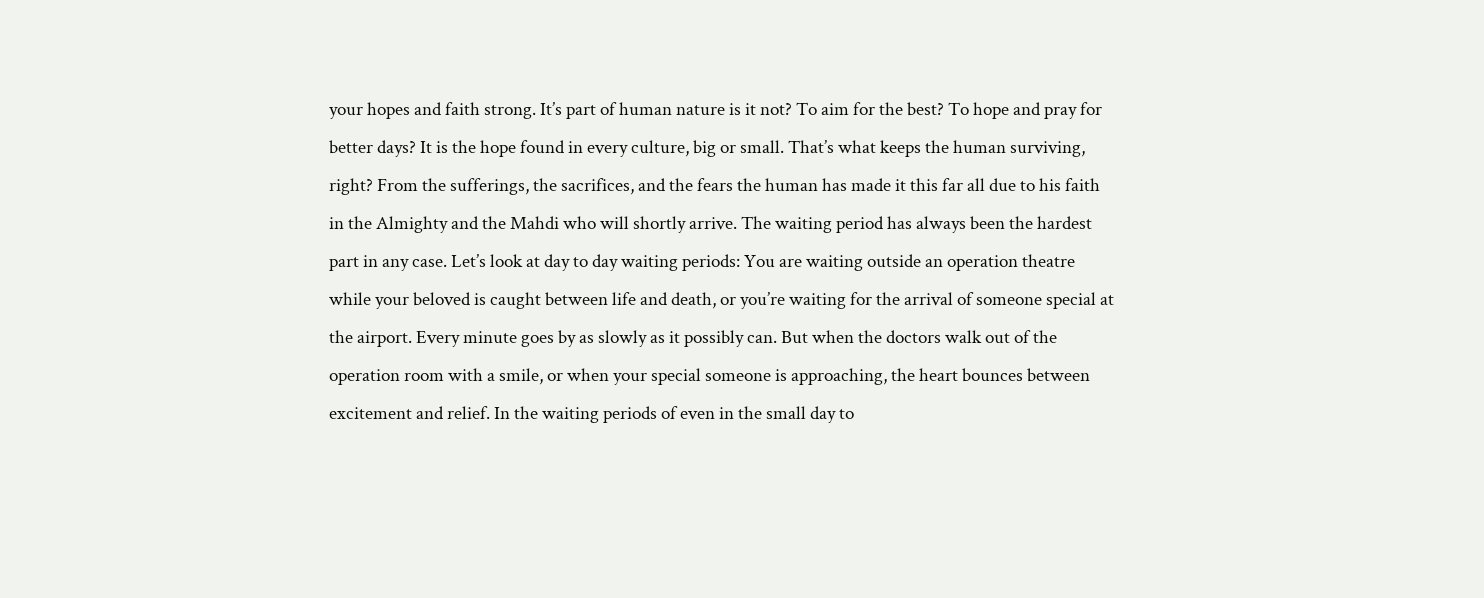your hopes and faith strong. It’s part of human nature is it not? To aim for the best? To hope and pray for better days? It is the hope found in every culture, big or small. That’s what keeps the human surviving, right? From the sufferings, the sacrifices, and the fears the human has made it this far all due to his faith in the Almighty and the Mahdi who will shortly arrive. The waiting period has always been the hardest part in any case. Let’s look at day to day waiting periods: You are waiting outside an operation theatre while your beloved is caught between life and death, or you’re waiting for the arrival of someone special at the airport. Every minute goes by as slowly as it possibly can. But when the doctors walk out of the operation room with a smile, or when your special someone is approaching, the heart bounces between excitement and relief. In the waiting periods of even in the small day to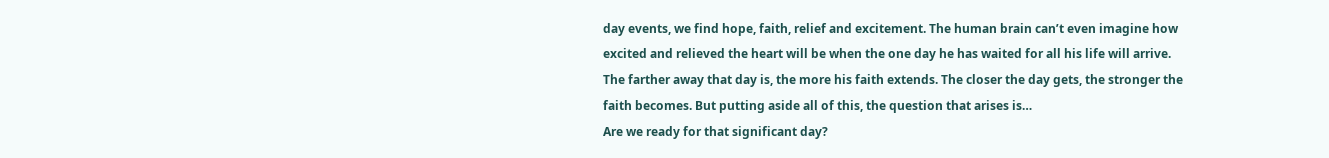day events, we find hope, faith, relief and excitement. The human brain can’t even imagine how excited and relieved the heart will be when the one day he has waited for all his life will arrive. The farther away that day is, the more his faith extends. The closer the day gets, the stronger the faith becomes. But putting aside all of this, the question that arises is…
Are we ready for that significant day?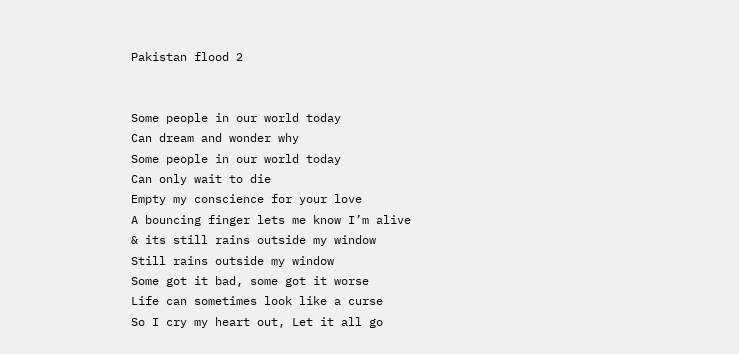Pakistan flood 2


Some people in our world today
Can dream and wonder why
Some people in our world today
Can only wait to die
Empty my conscience for your love
A bouncing finger lets me know I’m alive
& its still rains outside my window
Still rains outside my window
Some got it bad, some got it worse
Life can sometimes look like a curse
So I cry my heart out, Let it all go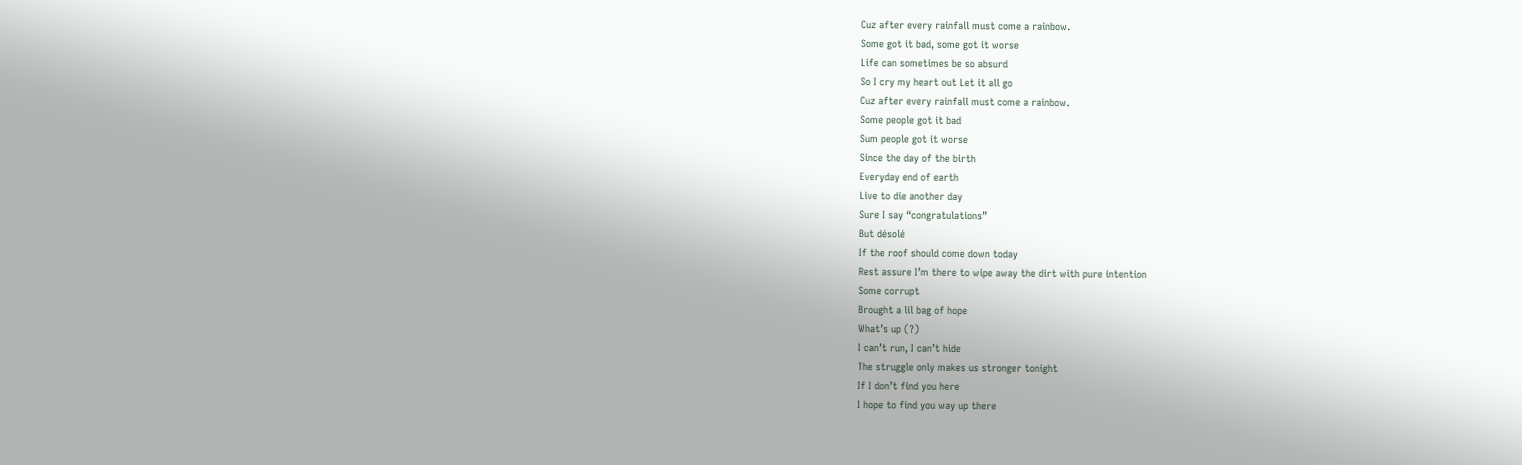Cuz after every rainfall must come a rainbow.
Some got it bad, some got it worse
Life can sometimes be so absurd
So I cry my heart out Let it all go
Cuz after every rainfall must come a rainbow.
Some people got it bad
Sum people got it worse
Since the day of the birth
Everyday end of earth
Live to die another day
Sure I say “congratulations”
But désolé
If the roof should come down today
Rest assure I’m there to wipe away the dirt with pure intention
Some corrupt
Brought a lil bag of hope
What’s up (?)
I can’t run, I can’t hide
The struggle only makes us stronger tonight
If I don’t find you here
I hope to find you way up there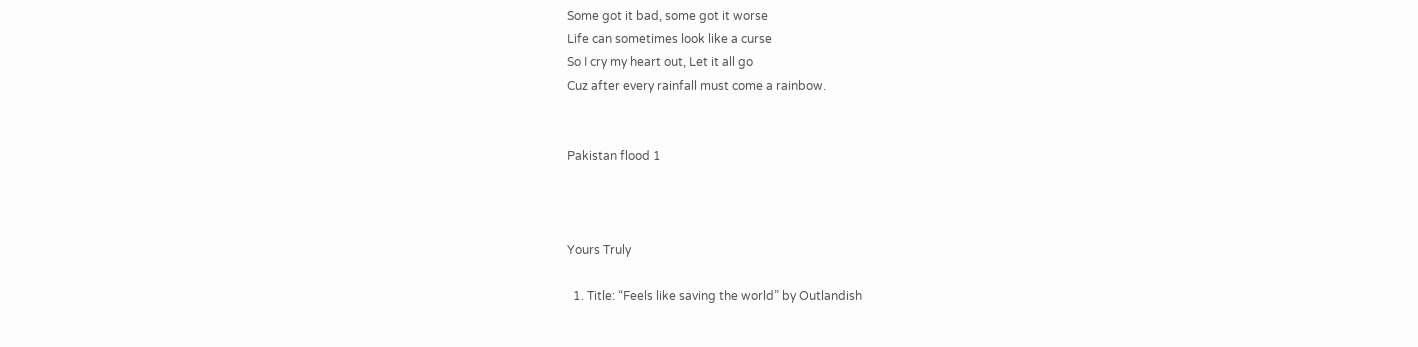Some got it bad, some got it worse
Life can sometimes look like a curse
So I cry my heart out, Let it all go
Cuz after every rainfall must come a rainbow.


Pakistan flood 1



Yours Truly

  1. Title: “Feels like saving the world” by Outlandish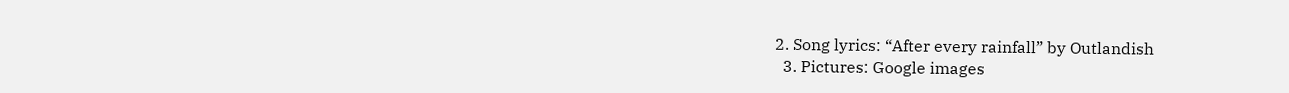2. Song lyrics: “After every rainfall” by Outlandish
  3. Pictures: Google images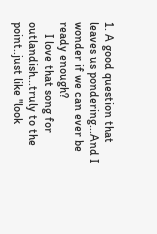1. A good question that leaves us pondering...And I wonder if we can ever be ready enough?
    I love that song for outlandish...truly to the point..just like "look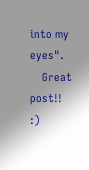into my eyes".
    Great post!! :)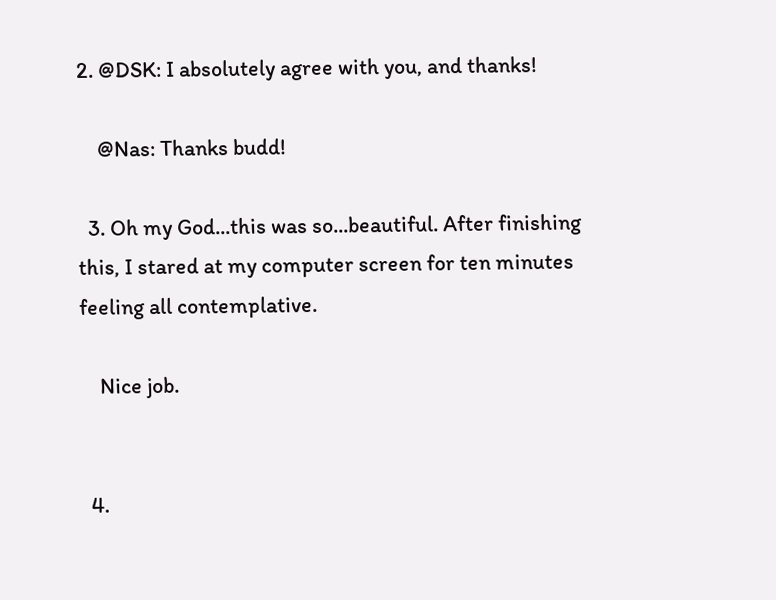2. @DSK: I absolutely agree with you, and thanks!

    @Nas: Thanks budd!

  3. Oh my God...this was so...beautiful. After finishing this, I stared at my computer screen for ten minutes feeling all contemplative.

    Nice job.


  4.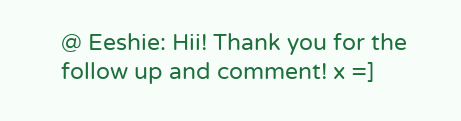@ Eeshie: Hii! Thank you for the follow up and comment! x =]